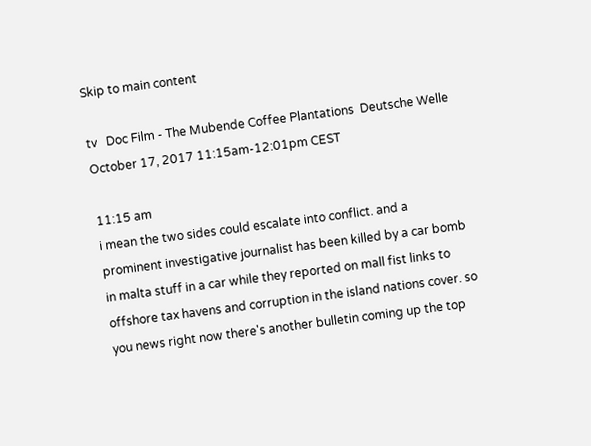Skip to main content

tv   Doc Film - The Mubende Coffee Plantations  Deutsche Welle  October 17, 2017 11:15am-12:01pm CEST

11:15 am
i mean the two sides could escalate into conflict. and a prominent investigative journalist has been killed by a car bomb in malta stuff in a car while they reported on mall fist links to offshore tax havens and corruption in the island nations cover. so you news right now there's another bulletin coming up the top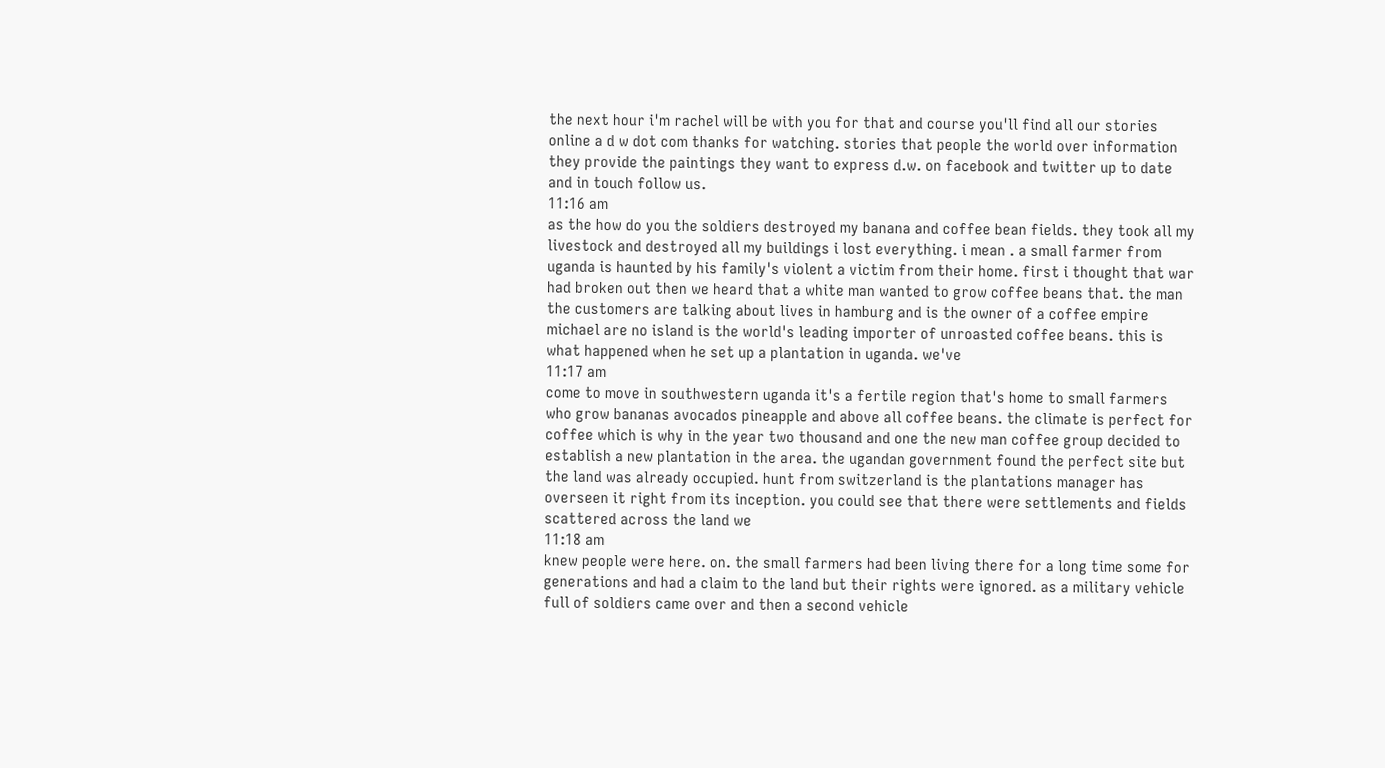the next hour i'm rachel will be with you for that and course you'll find all our stories online a d w dot com thanks for watching. stories that people the world over information they provide the paintings they want to express d.w. on facebook and twitter up to date and in touch follow us.
11:16 am
as the how do you the soldiers destroyed my banana and coffee bean fields. they took all my livestock and destroyed all my buildings i lost everything. i mean . a small farmer from uganda is haunted by his family's violent a victim from their home. first i thought that war had broken out then we heard that a white man wanted to grow coffee beans that. the man the customers are talking about lives in hamburg and is the owner of a coffee empire michael are no island is the world's leading importer of unroasted coffee beans. this is what happened when he set up a plantation in uganda. we've
11:17 am
come to move in southwestern uganda it's a fertile region that's home to small farmers who grow bananas avocados pineapple and above all coffee beans. the climate is perfect for coffee which is why in the year two thousand and one the new man coffee group decided to establish a new plantation in the area. the ugandan government found the perfect site but the land was already occupied. hunt from switzerland is the plantations manager has overseen it right from its inception. you could see that there were settlements and fields scattered across the land we
11:18 am
knew people were here. on. the small farmers had been living there for a long time some for generations and had a claim to the land but their rights were ignored. as a military vehicle full of soldiers came over and then a second vehicle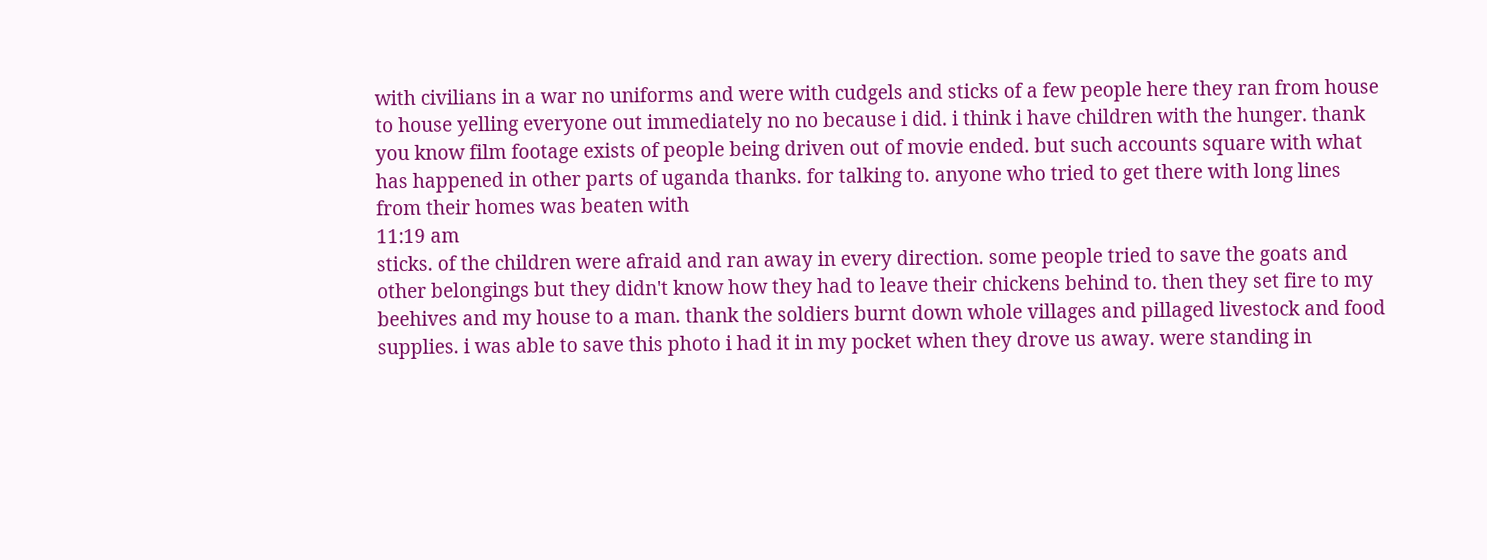with civilians in a war no uniforms and were with cudgels and sticks of a few people here they ran from house to house yelling everyone out immediately no no because i did. i think i have children with the hunger. thank you know film footage exists of people being driven out of movie ended. but such accounts square with what has happened in other parts of uganda thanks. for talking to. anyone who tried to get there with long lines from their homes was beaten with
11:19 am
sticks. of the children were afraid and ran away in every direction. some people tried to save the goats and other belongings but they didn't know how they had to leave their chickens behind to. then they set fire to my beehives and my house to a man. thank the soldiers burnt down whole villages and pillaged livestock and food supplies. i was able to save this photo i had it in my pocket when they drove us away. were standing in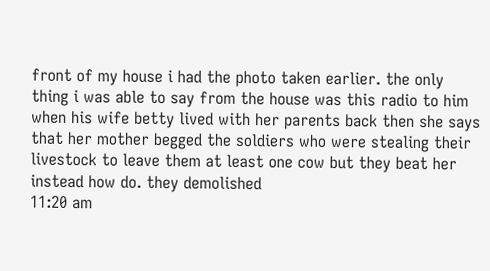front of my house i had the photo taken earlier. the only thing i was able to say from the house was this radio to him when his wife betty lived with her parents back then she says that her mother begged the soldiers who were stealing their livestock to leave them at least one cow but they beat her instead how do. they demolished
11:20 am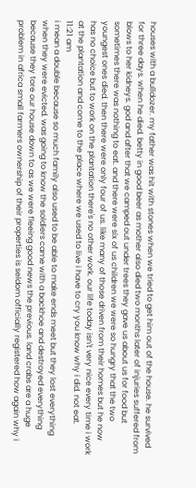houses with a bulldozer. my father was hit with stones when we tried to get him out of the house. he survived for three days. when he died. betty in good beer as mother also died two months later of injuries suffered from blows to her kidneys. god and after that we camped out under trees they gave us about us for food but sometimes there was nothing to eat. and there were six of us children we were so hungry that the two youngest ones died. then there were only four of us. like many of those driven from their homes but he now has no choice but to work on the plantation there's no other work. our life today isn't very nice every time i work at the plantation and come to the place where we used to live i have to cry you know why i did. not eat.
11:21 am
i mean a double because so much family also used to be able to make ends meet but they lost everything when they were evicted. was going to know the soldiers came with a backhoe and destroyed everything because they tore our house down to as we were fleeing good news the previous. land crabs are a huge problem in africa small farmers ownership of their properties is seldom officially registered how again why i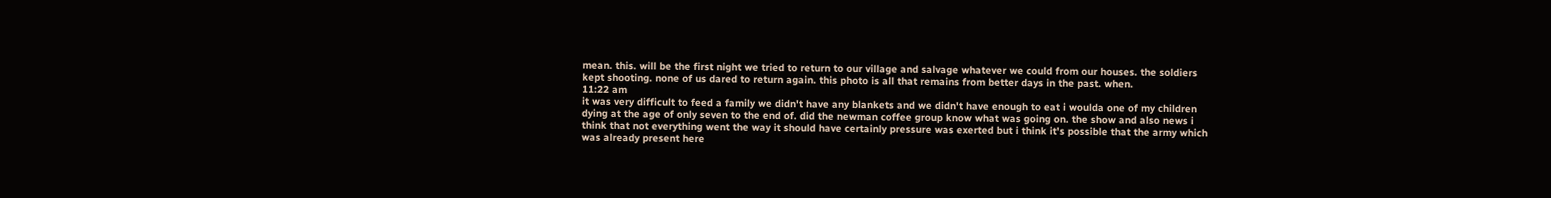mean. this. will be the first night we tried to return to our village and salvage whatever we could from our houses. the soldiers kept shooting. none of us dared to return again. this photo is all that remains from better days in the past. when.
11:22 am
it was very difficult to feed a family we didn't have any blankets and we didn't have enough to eat i woulda one of my children dying at the age of only seven to the end of. did the newman coffee group know what was going on. the show and also news i think that not everything went the way it should have certainly pressure was exerted but i think it's possible that the army which was already present here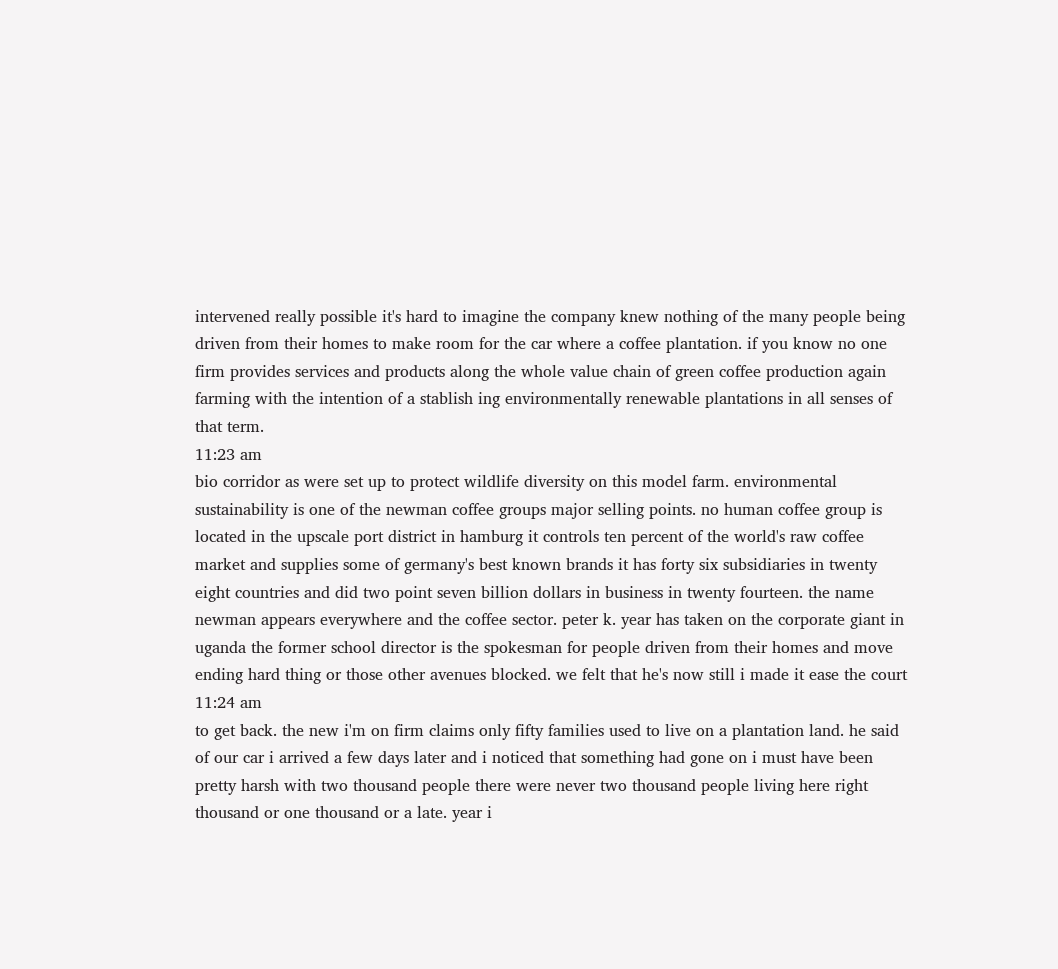intervened really possible it's hard to imagine the company knew nothing of the many people being driven from their homes to make room for the car where a coffee plantation. if you know no one firm provides services and products along the whole value chain of green coffee production again farming with the intention of a stablish ing environmentally renewable plantations in all senses of that term.
11:23 am
bio corridor as were set up to protect wildlife diversity on this model farm. environmental sustainability is one of the newman coffee groups major selling points. no human coffee group is located in the upscale port district in hamburg it controls ten percent of the world's raw coffee market and supplies some of germany's best known brands it has forty six subsidiaries in twenty eight countries and did two point seven billion dollars in business in twenty fourteen. the name newman appears everywhere and the coffee sector. peter k. year has taken on the corporate giant in uganda the former school director is the spokesman for people driven from their homes and move ending hard thing or those other avenues blocked. we felt that he's now still i made it ease the court
11:24 am
to get back. the new i'm on firm claims only fifty families used to live on a plantation land. he said of our car i arrived a few days later and i noticed that something had gone on i must have been pretty harsh with two thousand people there were never two thousand people living here right thousand or one thousand or a late. year i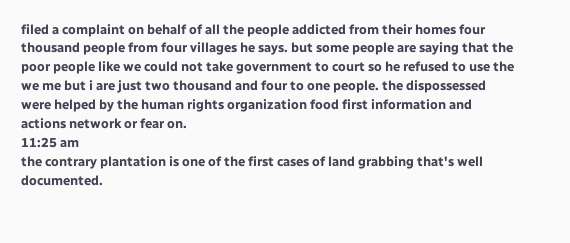filed a complaint on behalf of all the people addicted from their homes four thousand people from four villages he says. but some people are saying that the poor people like we could not take government to court so he refused to use the we me but i are just two thousand and four to one people. the dispossessed were helped by the human rights organization food first information and actions network or fear on.
11:25 am
the contrary plantation is one of the first cases of land grabbing that's well documented.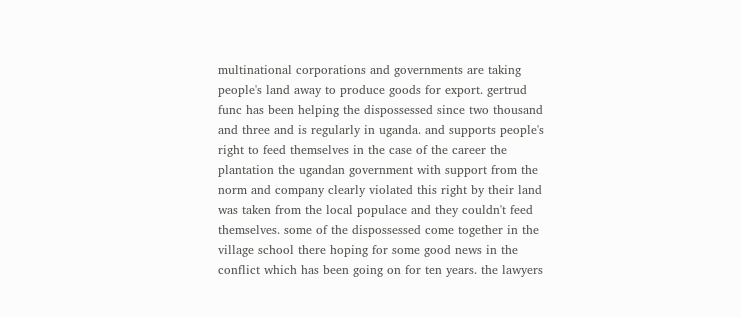multinational corporations and governments are taking people's land away to produce goods for export. gertrud func has been helping the dispossessed since two thousand and three and is regularly in uganda. and supports people's right to feed themselves in the case of the career the plantation the ugandan government with support from the norm and company clearly violated this right by their land was taken from the local populace and they couldn't feed themselves. some of the dispossessed come together in the village school there hoping for some good news in the conflict which has been going on for ten years. the lawyers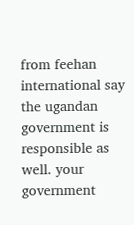from feehan international say the ugandan government is responsible as well. your government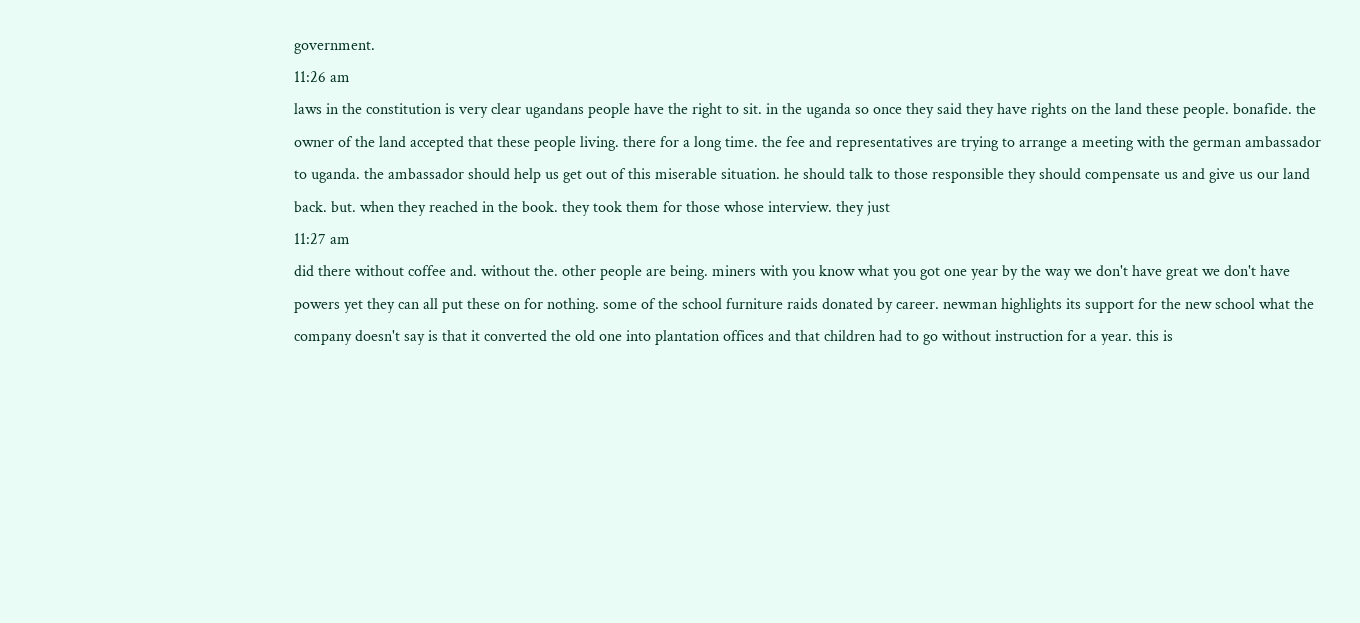government.
11:26 am
laws in the constitution is very clear ugandans people have the right to sit. in the uganda so once they said they have rights on the land these people. bonafide. the owner of the land accepted that these people living. there for a long time. the fee and representatives are trying to arrange a meeting with the german ambassador to uganda. the ambassador should help us get out of this miserable situation. he should talk to those responsible they should compensate us and give us our land back. but. when they reached in the book. they took them for those whose interview. they just
11:27 am
did there without coffee and. without the. other people are being. miners with you know what you got one year by the way we don't have great we don't have powers yet they can all put these on for nothing. some of the school furniture raids donated by career. newman highlights its support for the new school what the company doesn't say is that it converted the old one into plantation offices and that children had to go without instruction for a year. this is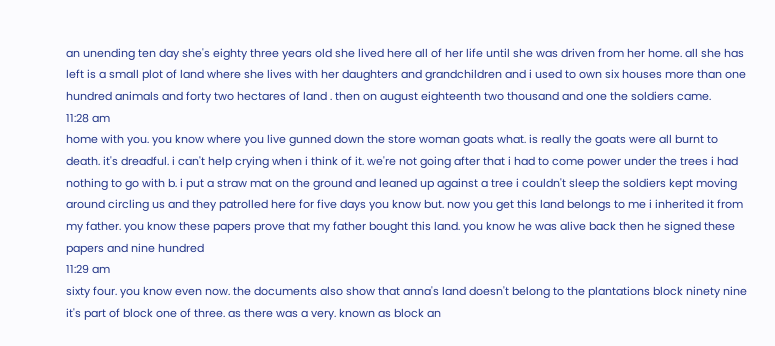an unending ten day she's eighty three years old she lived here all of her life until she was driven from her home. all she has left is a small plot of land where she lives with her daughters and grandchildren and i used to own six houses more than one hundred animals and forty two hectares of land . then on august eighteenth two thousand and one the soldiers came.
11:28 am
home with you. you know where you live gunned down the store woman goats what. is really the goats were all burnt to death. it's dreadful. i can't help crying when i think of it. we're not going after that i had to come power under the trees i had nothing to go with b. i put a straw mat on the ground and leaned up against a tree i couldn't sleep the soldiers kept moving around circling us and they patrolled here for five days you know but. now you get this land belongs to me i inherited it from my father. you know these papers prove that my father bought this land. you know he was alive back then he signed these papers and nine hundred
11:29 am
sixty four. you know even now. the documents also show that anna's land doesn't belong to the plantations block ninety nine it's part of block one of three. as there was a very. known as block an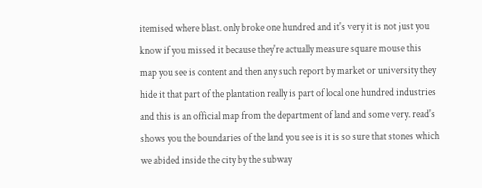itemised where blast. only broke one hundred and it's very it is not just you know if you missed it because they're actually measure square mouse this map you see is content and then any such report by market or university they hide it that part of the plantation really is part of local one hundred industries and this is an official map from the department of land and some very. read's shows you the boundaries of the land you see is it is so sure that stones which we abided inside the city by the subway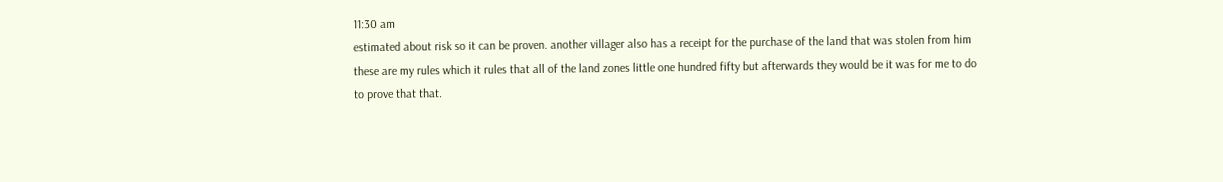11:30 am
estimated about risk so it can be proven. another villager also has a receipt for the purchase of the land that was stolen from him these are my rules which it rules that all of the land zones little one hundred fifty but afterwards they would be it was for me to do to prove that that.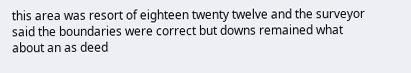this area was resort of eighteen twenty twelve and the surveyor said the boundaries were correct but downs remained what about an as deed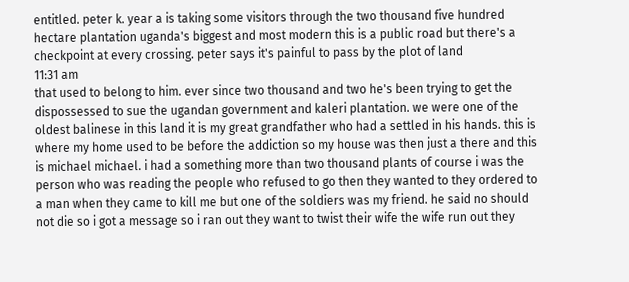entitled. peter k. year a is taking some visitors through the two thousand five hundred hectare plantation uganda's biggest and most modern this is a public road but there's a checkpoint at every crossing. peter says it's painful to pass by the plot of land
11:31 am
that used to belong to him. ever since two thousand and two he's been trying to get the dispossessed to sue the ugandan government and kaleri plantation. we were one of the oldest balinese in this land it is my great grandfather who had a settled in his hands. this is where my home used to be before the addiction so my house was then just a there and this is michael michael. i had a something more than two thousand plants of course i was the person who was reading the people who refused to go then they wanted to they ordered to a man when they came to kill me but one of the soldiers was my friend. he said no should not die so i got a message so i ran out they want to twist their wife the wife run out they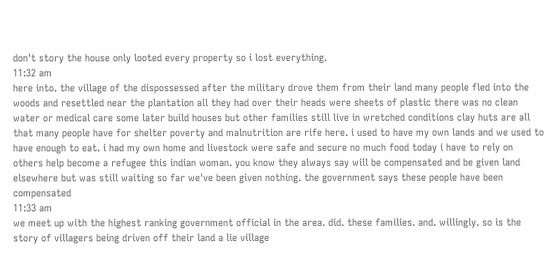don't story the house only looted every property so i lost everything.
11:32 am
here into. the village of the dispossessed after the military drove them from their land many people fled into the woods and resettled near the plantation all they had over their heads were sheets of plastic there was no clean water or medical care some later build houses but other families still live in wretched conditions clay huts are all that many people have for shelter poverty and malnutrition are rife here. i used to have my own lands and we used to have enough to eat. i had my own home and livestock were safe and secure no much food today i have to rely on others help become a refugee this indian woman. you know they always say will be compensated and be given land elsewhere but was still waiting so far we've been given nothing. the government says these people have been compensated
11:33 am
we meet up with the highest ranking government official in the area. did. these families. and. willingly. so is the story of villagers being driven off their land a lie village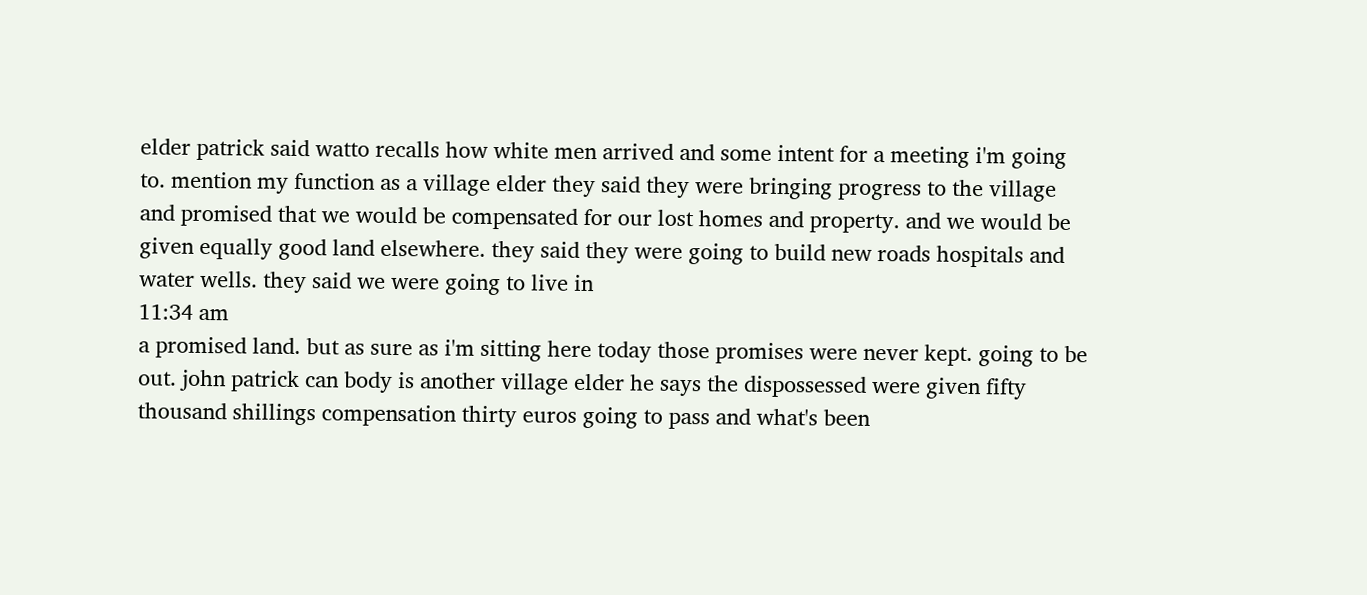elder patrick said watto recalls how white men arrived and some intent for a meeting i'm going to. mention my function as a village elder they said they were bringing progress to the village and promised that we would be compensated for our lost homes and property. and we would be given equally good land elsewhere. they said they were going to build new roads hospitals and water wells. they said we were going to live in
11:34 am
a promised land. but as sure as i'm sitting here today those promises were never kept. going to be out. john patrick can body is another village elder he says the dispossessed were given fifty thousand shillings compensation thirty euros going to pass and what's been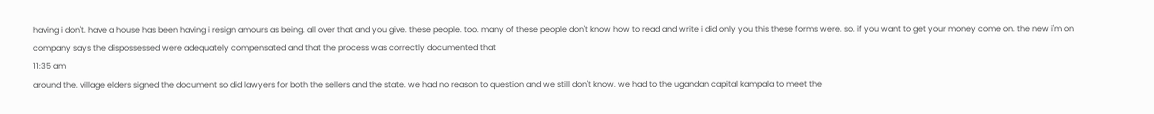having i don't. have a house has been having i resign amours as being. all over that and you give. these people. too. many of these people don't know how to read and write i did only you this these forms were. so. if you want to get your money come on. the new i'm on company says the dispossessed were adequately compensated and that the process was correctly documented that
11:35 am
around the. village elders signed the document so did lawyers for both the sellers and the state. we had no reason to question and we still don't know. we had to the ugandan capital kampala to meet the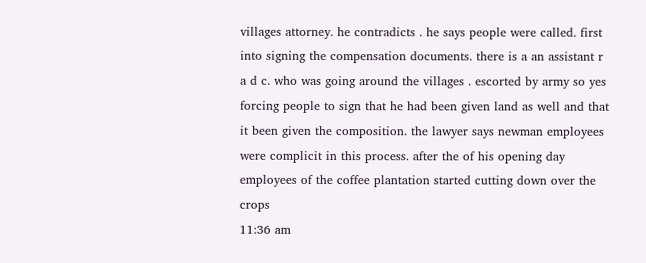villages attorney. he contradicts . he says people were called. first into signing the compensation documents. there is a an assistant r a d c. who was going around the villages . escorted by army so yes forcing people to sign that he had been given land as well and that it been given the composition. the lawyer says newman employees were complicit in this process. after the of his opening day employees of the coffee plantation started cutting down over the crops
11:36 am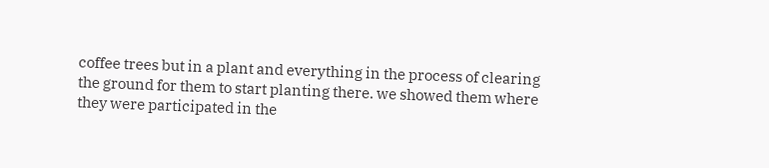coffee trees but in a plant and everything in the process of clearing the ground for them to start planting there. we showed them where they were participated in the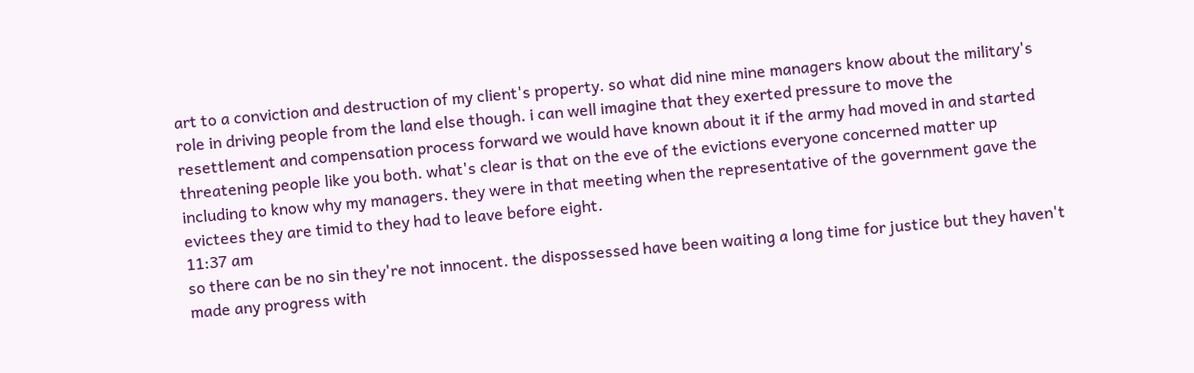art to a conviction and destruction of my client's property. so what did nine mine managers know about the military's role in driving people from the land else though. i can well imagine that they exerted pressure to move the resettlement and compensation process forward we would have known about it if the army had moved in and started threatening people like you both. what's clear is that on the eve of the evictions everyone concerned matter up including to know why my managers. they were in that meeting when the representative of the government gave the evictees they are timid to they had to leave before eight.
11:37 am
so there can be no sin they're not innocent. the dispossessed have been waiting a long time for justice but they haven't made any progress with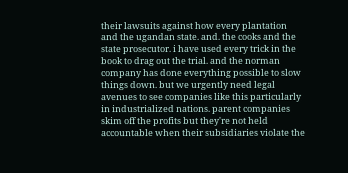their lawsuits against how every plantation and the ugandan state. and. the cooks and the state prosecutor. i have used every trick in the book to drag out the trial. and the norman company has done everything possible to slow things down. but we urgently need legal avenues to see companies like this particularly in industrialized nations. parent companies skim off the profits but they're not held accountable when their subsidiaries violate the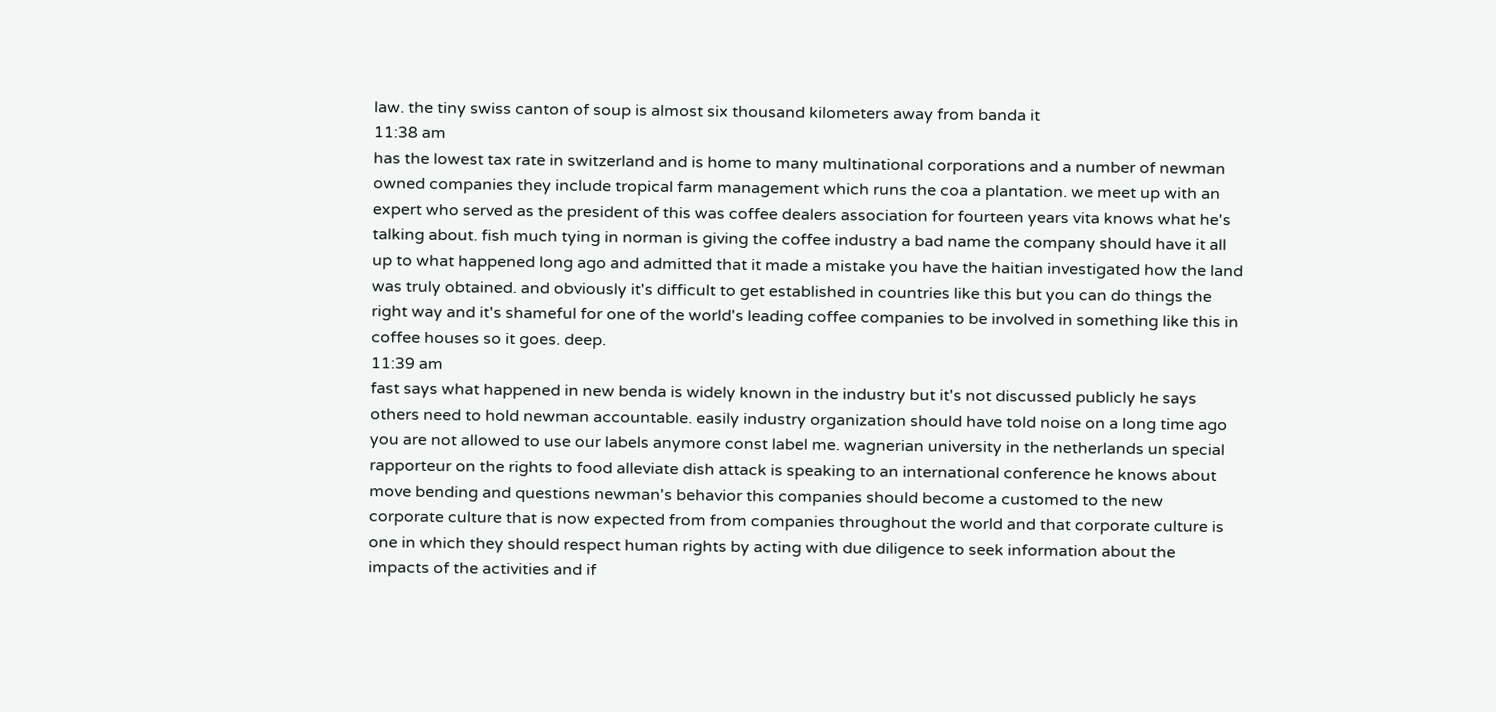law. the tiny swiss canton of soup is almost six thousand kilometers away from banda it
11:38 am
has the lowest tax rate in switzerland and is home to many multinational corporations and a number of newman owned companies they include tropical farm management which runs the coa a plantation. we meet up with an expert who served as the president of this was coffee dealers association for fourteen years vita knows what he's talking about. fish much tying in norman is giving the coffee industry a bad name the company should have it all up to what happened long ago and admitted that it made a mistake you have the haitian investigated how the land was truly obtained. and obviously it's difficult to get established in countries like this but you can do things the right way and it's shameful for one of the world's leading coffee companies to be involved in something like this in coffee houses so it goes. deep.
11:39 am
fast says what happened in new benda is widely known in the industry but it's not discussed publicly he says others need to hold newman accountable. easily industry organization should have told noise on a long time ago you are not allowed to use our labels anymore const label me. wagnerian university in the netherlands un special rapporteur on the rights to food alleviate dish attack is speaking to an international conference he knows about move bending and questions newman's behavior this companies should become a customed to the new corporate culture that is now expected from from companies throughout the world and that corporate culture is one in which they should respect human rights by acting with due diligence to seek information about the impacts of the activities and if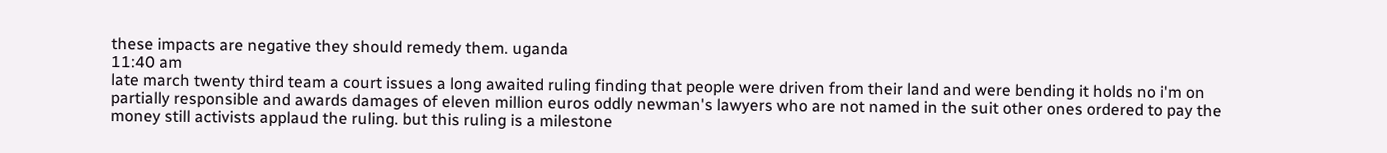these impacts are negative they should remedy them. uganda
11:40 am
late march twenty third team a court issues a long awaited ruling finding that people were driven from their land and were bending it holds no i'm on partially responsible and awards damages of eleven million euros oddly newman's lawyers who are not named in the suit other ones ordered to pay the money still activists applaud the ruling. but this ruling is a milestone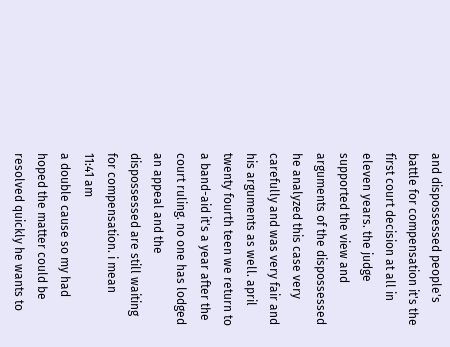and dispossessed people's battle for compensation it's the first court decision at all in eleven years. the judge supported the view and arguments of the dispossessed he analyzed this case very carefully and was very fair and his arguments as well. april twenty fourth teen we return to a band-aid it's a year after the court ruling. no one has lodged an appeal and the dispossessed are still waiting for compensation. i mean
11:41 am
a double cause so my had hoped the matter could be resolved quickly he wants to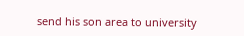send his son area to university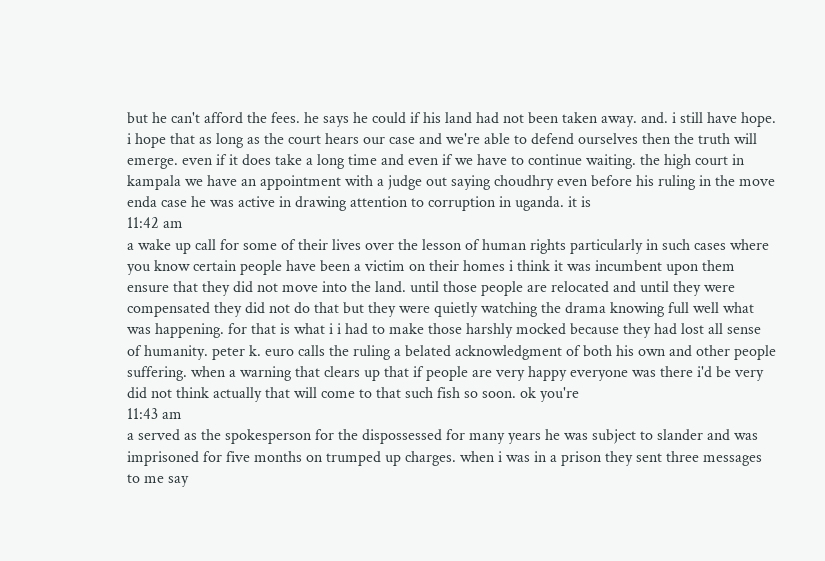but he can't afford the fees. he says he could if his land had not been taken away. and. i still have hope. i hope that as long as the court hears our case and we're able to defend ourselves then the truth will emerge. even if it does take a long time and even if we have to continue waiting. the high court in kampala we have an appointment with a judge out saying choudhry even before his ruling in the move enda case he was active in drawing attention to corruption in uganda. it is
11:42 am
a wake up call for some of their lives over the lesson of human rights particularly in such cases where you know certain people have been a victim on their homes i think it was incumbent upon them ensure that they did not move into the land. until those people are relocated and until they were compensated they did not do that but they were quietly watching the drama knowing full well what was happening. for that is what i i had to make those harshly mocked because they had lost all sense of humanity. peter k. euro calls the ruling a belated acknowledgment of both his own and other people suffering. when a warning that clears up that if people are very happy everyone was there i'd be very did not think actually that will come to that such fish so soon. ok you're
11:43 am
a served as the spokesperson for the dispossessed for many years he was subject to slander and was imprisoned for five months on trumped up charges. when i was in a prison they sent three messages to me say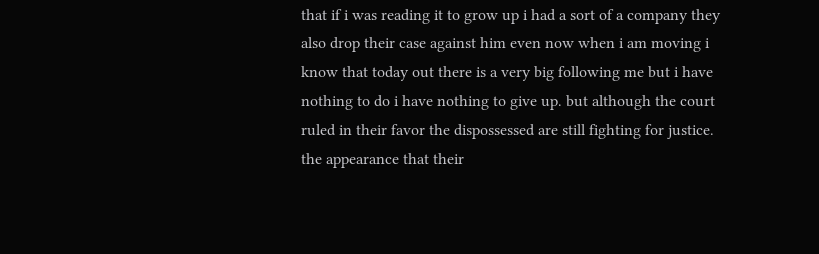that if i was reading it to grow up i had a sort of a company they also drop their case against him even now when i am moving i know that today out there is a very big following me but i have nothing to do i have nothing to give up. but although the court ruled in their favor the dispossessed are still fighting for justice. the appearance that their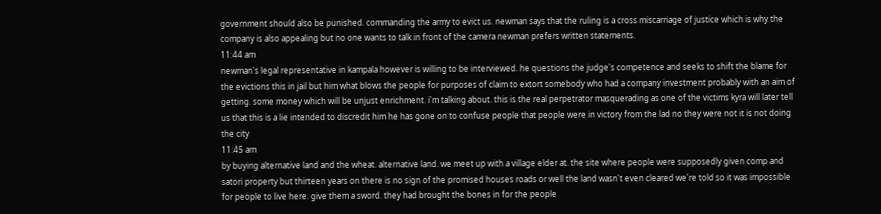government should also be punished. commanding the army to evict us. newman says that the ruling is a cross miscarriage of justice which is why the company is also appealing but no one wants to talk in front of the camera newman prefers written statements.
11:44 am
newman's legal representative in kampala however is willing to be interviewed. he questions the judge's competence and seeks to shift the blame for the evictions this in jail but him what blows the people for purposes of claim to extort somebody who had a company investment probably with an aim of getting. some money which will be unjust enrichment. i'm talking about. this is the real perpetrator masquerading as one of the victims kyra will later tell us that this is a lie intended to discredit him he has gone on to confuse people that people were in victory from the lad no they were not it is not doing the city
11:45 am
by buying alternative land and the wheat. alternative land. we meet up with a village elder at. the site where people were supposedly given comp and satori property but thirteen years on there is no sign of the promised houses roads or well the land wasn't even cleared we're told so it was impossible for people to live here. give them a sword. they had brought the bones in for the people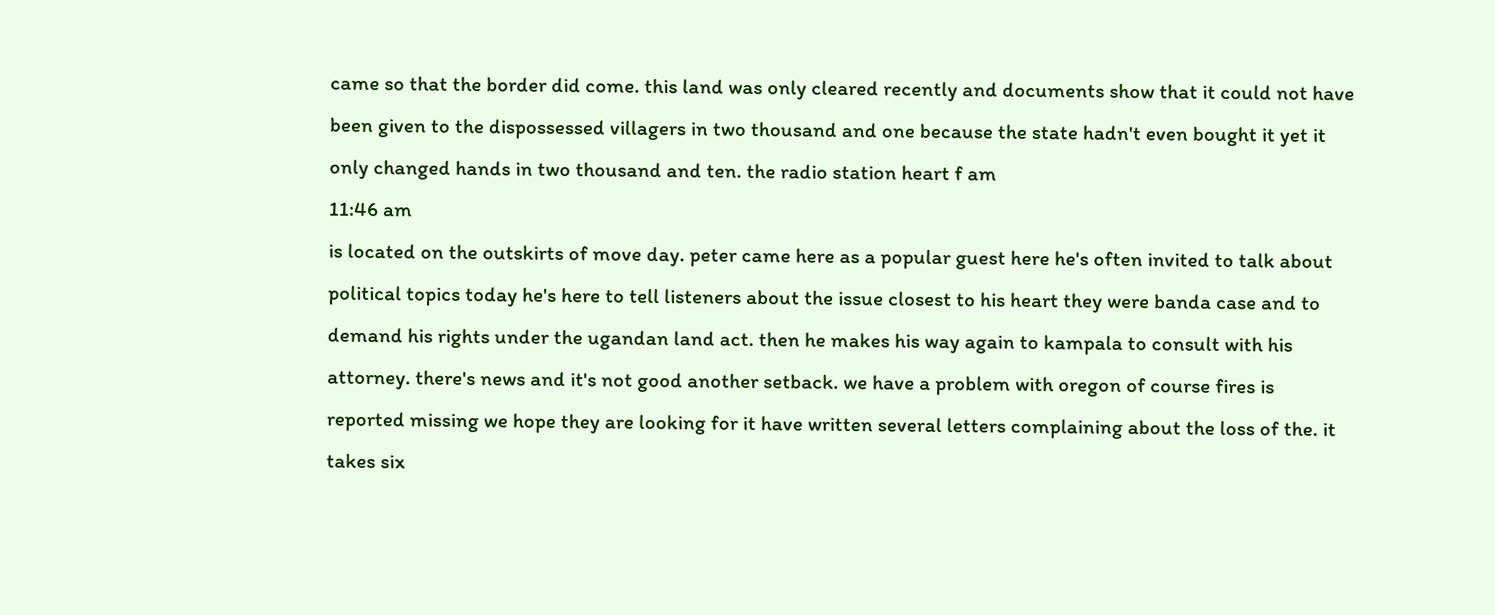came so that the border did come. this land was only cleared recently and documents show that it could not have been given to the dispossessed villagers in two thousand and one because the state hadn't even bought it yet it only changed hands in two thousand and ten. the radio station heart f am
11:46 am
is located on the outskirts of move day. peter came here as a popular guest here he's often invited to talk about political topics today he's here to tell listeners about the issue closest to his heart they were banda case and to demand his rights under the ugandan land act. then he makes his way again to kampala to consult with his attorney. there's news and it's not good another setback. we have a problem with oregon of course fires is reported missing we hope they are looking for it have written several letters complaining about the loss of the. it takes six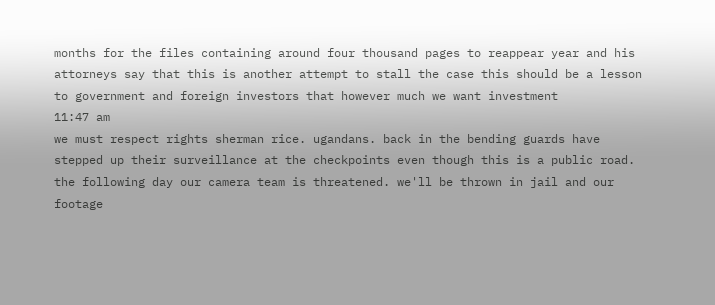months for the files containing around four thousand pages to reappear year and his attorneys say that this is another attempt to stall the case this should be a lesson to government and foreign investors that however much we want investment
11:47 am
we must respect rights sherman rice. ugandans. back in the bending guards have stepped up their surveillance at the checkpoints even though this is a public road. the following day our camera team is threatened. we'll be thrown in jail and our footage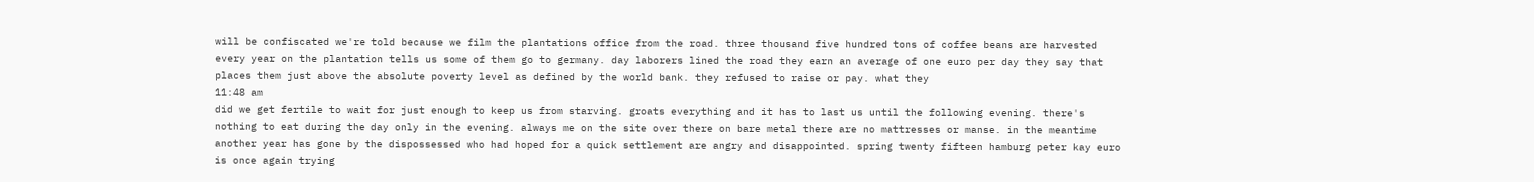will be confiscated we're told because we film the plantations office from the road. three thousand five hundred tons of coffee beans are harvested every year on the plantation tells us some of them go to germany. day laborers lined the road they earn an average of one euro per day they say that places them just above the absolute poverty level as defined by the world bank. they refused to raise or pay. what they
11:48 am
did we get fertile to wait for just enough to keep us from starving. groats everything and it has to last us until the following evening. there's nothing to eat during the day only in the evening. always me on the site over there on bare metal there are no mattresses or manse. in the meantime another year has gone by the dispossessed who had hoped for a quick settlement are angry and disappointed. spring twenty fifteen hamburg peter kay euro is once again trying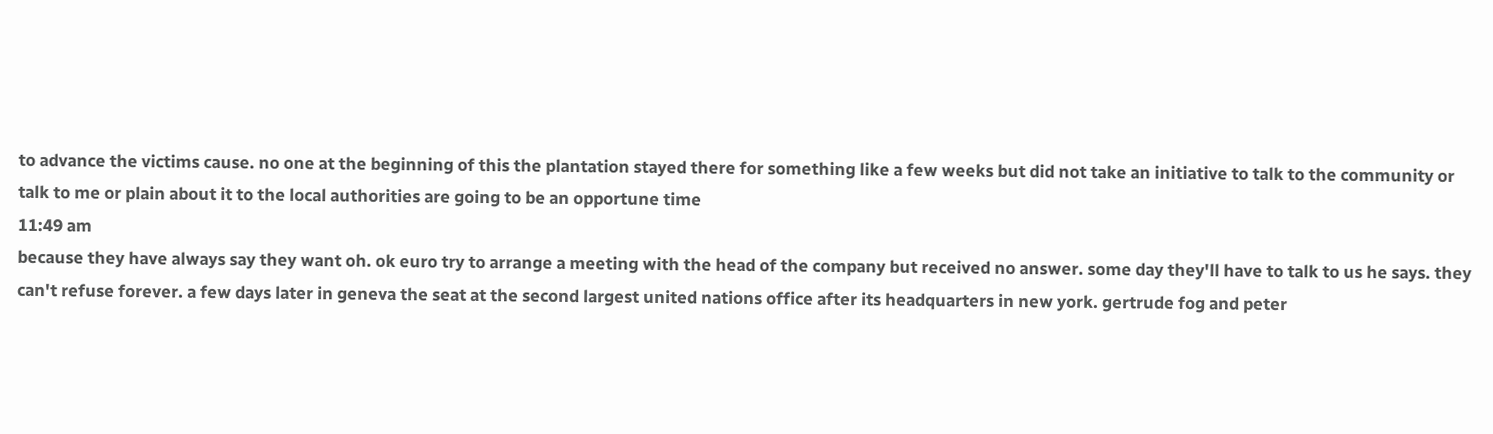to advance the victims cause. no one at the beginning of this the plantation stayed there for something like a few weeks but did not take an initiative to talk to the community or talk to me or plain about it to the local authorities are going to be an opportune time
11:49 am
because they have always say they want oh. ok euro try to arrange a meeting with the head of the company but received no answer. some day they'll have to talk to us he says. they can't refuse forever. a few days later in geneva the seat at the second largest united nations office after its headquarters in new york. gertrude fog and peter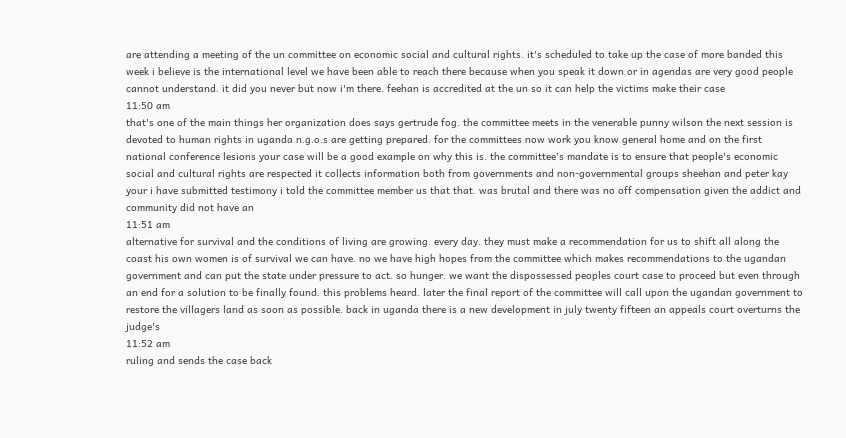are attending a meeting of the un committee on economic social and cultural rights. it's scheduled to take up the case of more banded this week i believe is the international level we have been able to reach there because when you speak it down or in agendas are very good people cannot understand. it did you never but now i'm there. feehan is accredited at the un so it can help the victims make their case
11:50 am
that's one of the main things her organization does says gertrude fog. the committee meets in the venerable punny wilson the next session is devoted to human rights in uganda n.g.o.s are getting prepared. for the committees now work you know general home and on the first national conference lesions your case will be a good example on why this is. the committee's mandate is to ensure that people's economic social and cultural rights are respected it collects information both from governments and non-governmental groups sheehan and peter kay your i have submitted testimony i told the committee member us that that. was brutal and there was no off compensation given the addict and community did not have an
11:51 am
alternative for survival and the conditions of living are growing. every day. they must make a recommendation for us to shift all along the coast his own women is of survival we can have. no we have high hopes from the committee which makes recommendations to the ugandan government and can put the state under pressure to act. so hunger. we want the dispossessed peoples court case to proceed but even through an end for a solution to be finally found. this problems heard. later the final report of the committee will call upon the ugandan government to restore the villagers land as soon as possible. back in uganda there is a new development in july twenty fifteen an appeals court overturns the judge's
11:52 am
ruling and sends the case back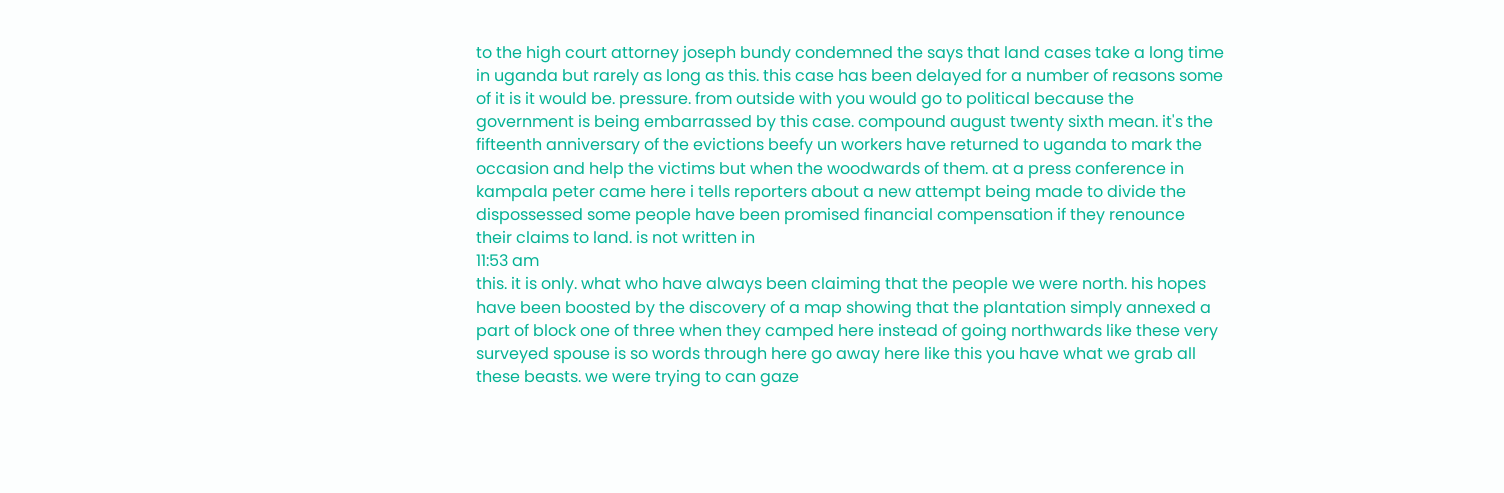to the high court attorney joseph bundy condemned the says that land cases take a long time in uganda but rarely as long as this. this case has been delayed for a number of reasons some of it is it would be. pressure. from outside with you would go to political because the government is being embarrassed by this case. compound august twenty sixth mean. it's the fifteenth anniversary of the evictions beefy un workers have returned to uganda to mark the occasion and help the victims but when the woodwards of them. at a press conference in kampala peter came here i tells reporters about a new attempt being made to divide the dispossessed some people have been promised financial compensation if they renounce their claims to land. is not written in
11:53 am
this. it is only. what who have always been claiming that the people we were north. his hopes have been boosted by the discovery of a map showing that the plantation simply annexed a part of block one of three when they camped here instead of going northwards like these very surveyed spouse is so words through here go away here like this you have what we grab all these beasts. we were trying to can gaze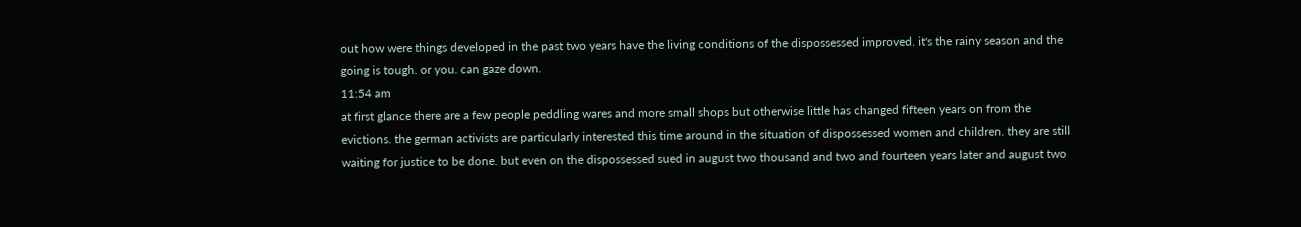out how were things developed in the past two years have the living conditions of the dispossessed improved. it's the rainy season and the going is tough. or you. can gaze down.
11:54 am
at first glance there are a few people peddling wares and more small shops but otherwise little has changed fifteen years on from the evictions. the german activists are particularly interested this time around in the situation of dispossessed women and children. they are still waiting for justice to be done. but even on the dispossessed sued in august two thousand and two and fourteen years later and august two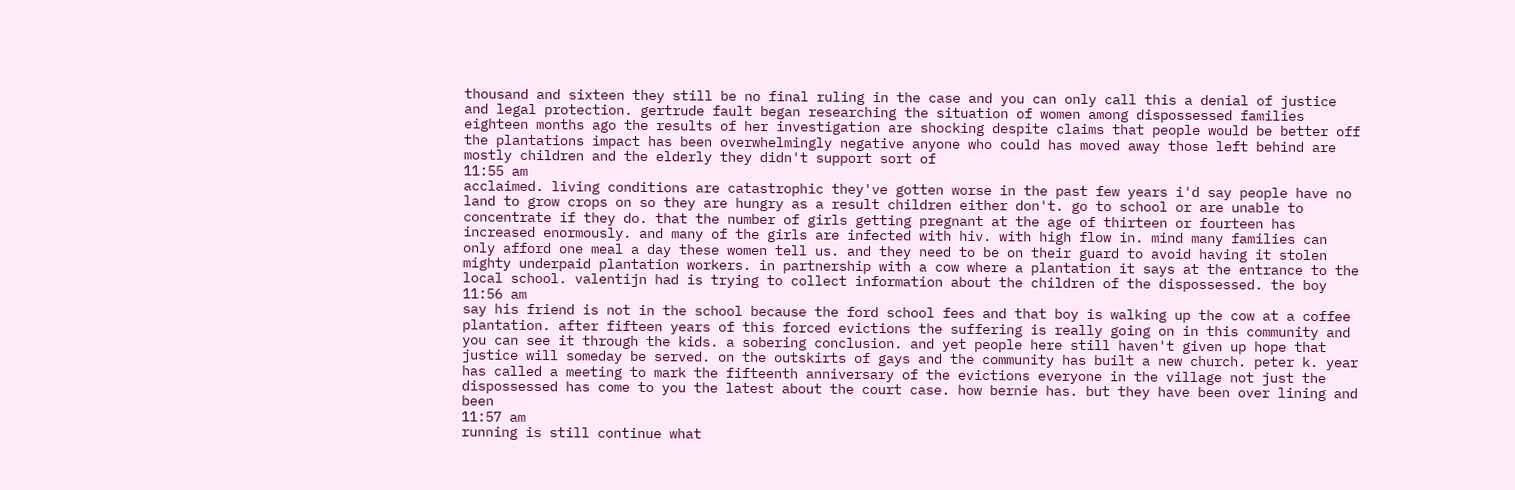thousand and sixteen they still be no final ruling in the case and you can only call this a denial of justice and legal protection. gertrude fault began researching the situation of women among dispossessed families eighteen months ago the results of her investigation are shocking despite claims that people would be better off the plantations impact has been overwhelmingly negative anyone who could has moved away those left behind are mostly children and the elderly they didn't support sort of
11:55 am
acclaimed. living conditions are catastrophic they've gotten worse in the past few years i'd say people have no land to grow crops on so they are hungry as a result children either don't. go to school or are unable to concentrate if they do. that the number of girls getting pregnant at the age of thirteen or fourteen has increased enormously. and many of the girls are infected with hiv. with high flow in. mind many families can only afford one meal a day these women tell us. and they need to be on their guard to avoid having it stolen mighty underpaid plantation workers. in partnership with a cow where a plantation it says at the entrance to the local school. valentijn had is trying to collect information about the children of the dispossessed. the boy
11:56 am
say his friend is not in the school because the ford school fees and that boy is walking up the cow at a coffee plantation. after fifteen years of this forced evictions the suffering is really going on in this community and you can see it through the kids. a sobering conclusion. and yet people here still haven't given up hope that justice will someday be served. on the outskirts of gays and the community has built a new church. peter k. year has called a meeting to mark the fifteenth anniversary of the evictions everyone in the village not just the dispossessed has come to you the latest about the court case. how bernie has. but they have been over lining and been
11:57 am
running is still continue what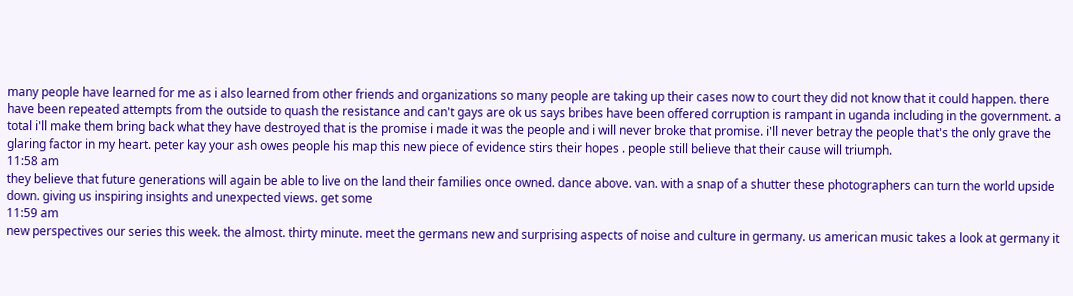many people have learned for me as i also learned from other friends and organizations so many people are taking up their cases now to court they did not know that it could happen. there have been repeated attempts from the outside to quash the resistance and can't gays are ok us says bribes have been offered corruption is rampant in uganda including in the government. a total i'll make them bring back what they have destroyed that is the promise i made it was the people and i will never broke that promise. i'll never betray the people that's the only grave the glaring factor in my heart. peter kay your ash owes people his map this new piece of evidence stirs their hopes . people still believe that their cause will triumph.
11:58 am
they believe that future generations will again be able to live on the land their families once owned. dance above. van. with a snap of a shutter these photographers can turn the world upside down. giving us inspiring insights and unexpected views. get some
11:59 am
new perspectives our series this week. the almost. thirty minute. meet the germans new and surprising aspects of noise and culture in germany. us american music takes a look at germany it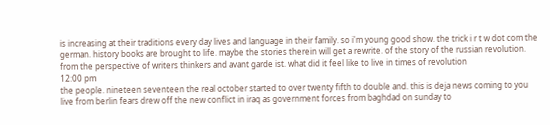is increasing at their traditions every day lives and language in their family. so i'm young good show. the trick i r t w dot com the german. history books are brought to life. maybe the stories therein will get a rewrite. of the story of the russian revolution. from the perspective of writers thinkers and avant garde ist. what did it feel like to live in times of revolution
12:00 pm
the people. nineteen seventeen the real october started to over twenty fifth to double and. this is deja news coming to you live from berlin fears drew off the new conflict in iraq as government forces from baghdad on sunday to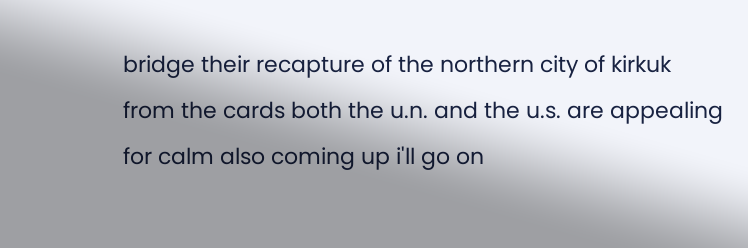bridge their recapture of the northern city of kirkuk from the cards both the u.n. and the u.s. are appealing for calm also coming up i'll go on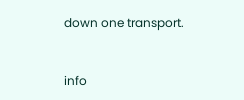down one transport.


info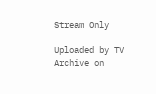Stream Only

Uploaded by TV Archive on